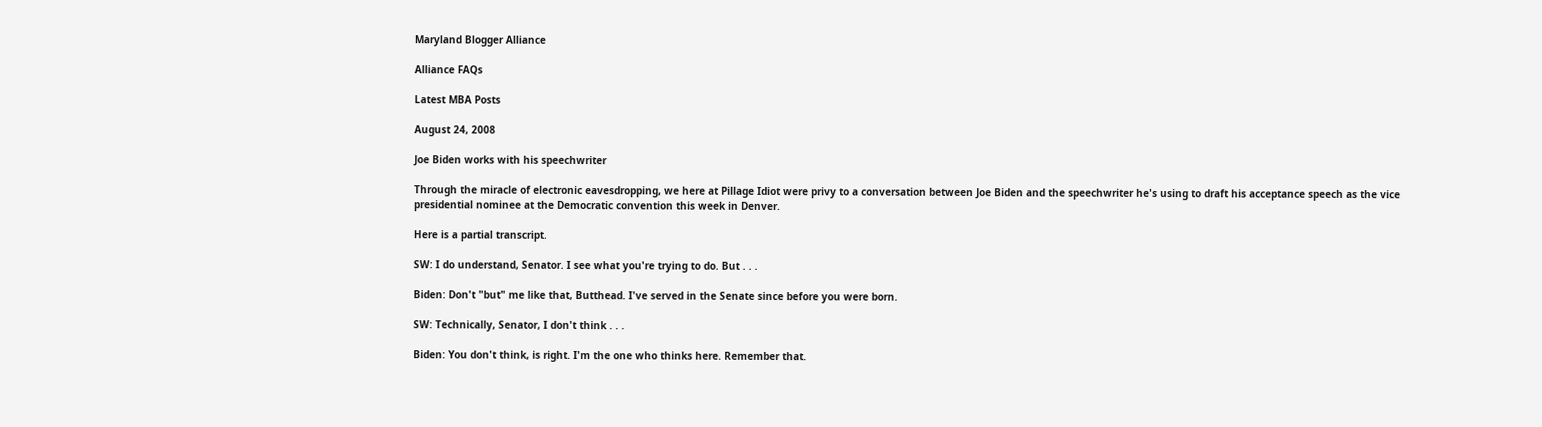Maryland Blogger Alliance

Alliance FAQs

Latest MBA Posts

August 24, 2008

Joe Biden works with his speechwriter

Through the miracle of electronic eavesdropping, we here at Pillage Idiot were privy to a conversation between Joe Biden and the speechwriter he's using to draft his acceptance speech as the vice presidential nominee at the Democratic convention this week in Denver.

Here is a partial transcript.

SW: I do understand, Senator. I see what you're trying to do. But . . .

Biden: Don't "but" me like that, Butthead. I've served in the Senate since before you were born.

SW: Technically, Senator, I don't think . . .

Biden: You don't think, is right. I'm the one who thinks here. Remember that.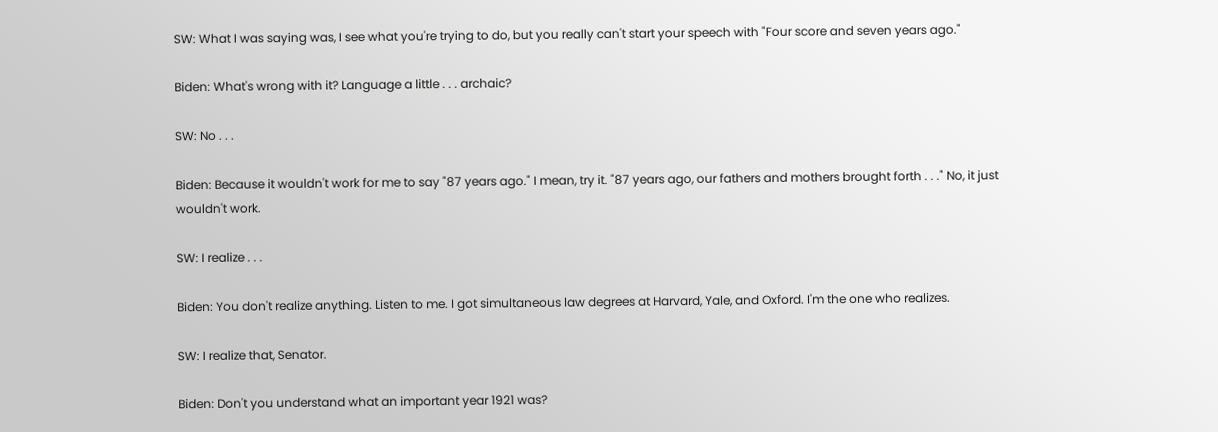SW: What I was saying was, I see what you're trying to do, but you really can't start your speech with "Four score and seven years ago."

Biden: What's wrong with it? Language a little . . . archaic?

SW: No . . .

Biden: Because it wouldn't work for me to say "87 years ago." I mean, try it. "87 years ago, our fathers and mothers brought forth . . ." No, it just wouldn't work.

SW: I realize . . .

Biden: You don't realize anything. Listen to me. I got simultaneous law degrees at Harvard, Yale, and Oxford. I'm the one who realizes.

SW: I realize that, Senator.

Biden: Don't you understand what an important year 1921 was?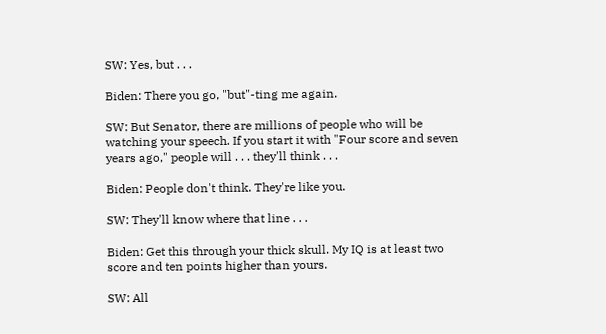SW: Yes, but . . .

Biden: There you go, "but"-ting me again.

SW: But Senator, there are millions of people who will be watching your speech. If you start it with "Four score and seven years ago," people will . . . they'll think . . .

Biden: People don't think. They're like you.

SW: They'll know where that line . . .

Biden: Get this through your thick skull. My IQ is at least two score and ten points higher than yours.

SW: All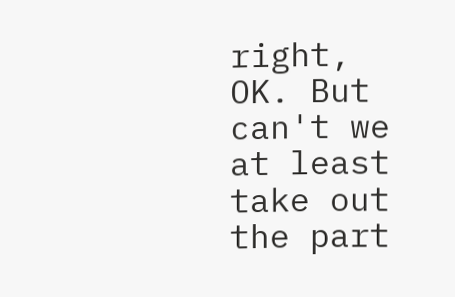right, OK. But can't we at least take out the part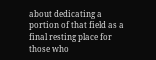about dedicating a portion of that field as a final resting place for those who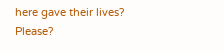here gave their lives? Please?